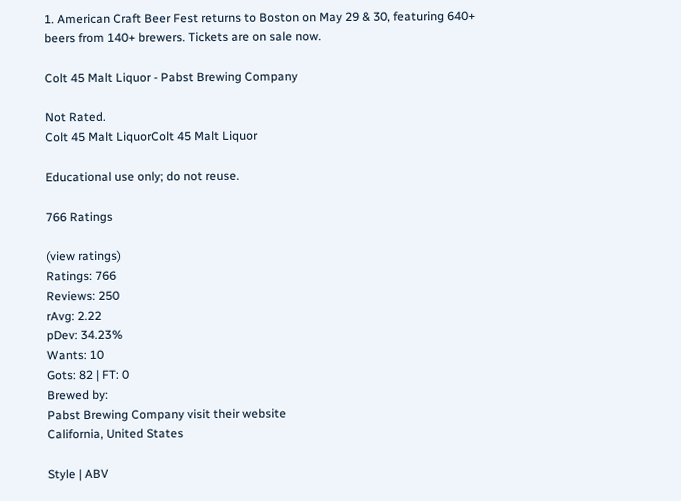1. American Craft Beer Fest returns to Boston on May 29 & 30, featuring 640+ beers from 140+ brewers. Tickets are on sale now.

Colt 45 Malt Liquor - Pabst Brewing Company

Not Rated.
Colt 45 Malt LiquorColt 45 Malt Liquor

Educational use only; do not reuse.

766 Ratings

(view ratings)
Ratings: 766
Reviews: 250
rAvg: 2.22
pDev: 34.23%
Wants: 10
Gots: 82 | FT: 0
Brewed by:
Pabst Brewing Company visit their website
California, United States

Style | ABV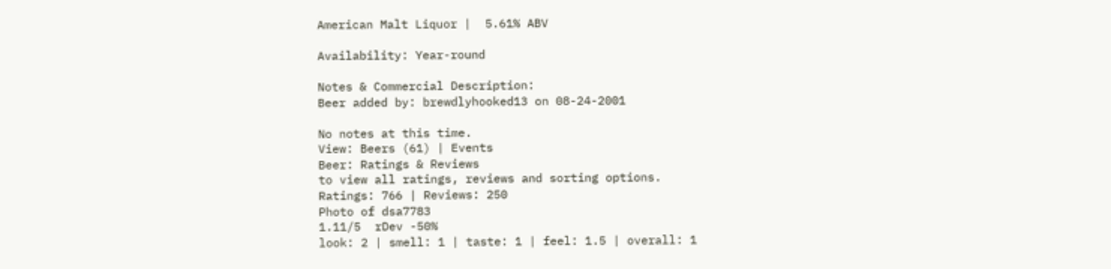American Malt Liquor |  5.61% ABV

Availability: Year-round

Notes & Commercial Description:
Beer added by: brewdlyhooked13 on 08-24-2001

No notes at this time.
View: Beers (61) | Events
Beer: Ratings & Reviews
to view all ratings, reviews and sorting options.
Ratings: 766 | Reviews: 250
Photo of dsa7783
1.11/5  rDev -50%
look: 2 | smell: 1 | taste: 1 | feel: 1.5 | overall: 1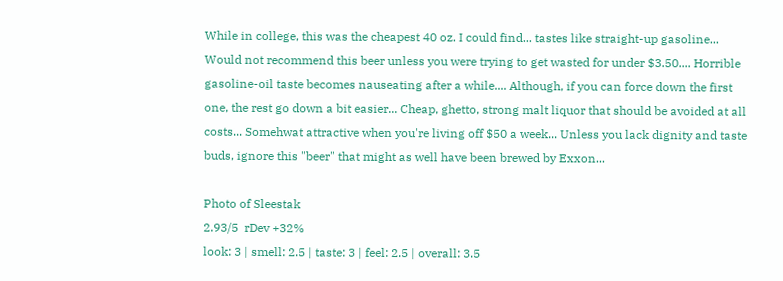While in college, this was the cheapest 40 oz. I could find... tastes like straight-up gasoline... Would not recommend this beer unless you were trying to get wasted for under $3.50.... Horrible gasoline-oil taste becomes nauseating after a while.... Although, if you can force down the first one, the rest go down a bit easier... Cheap, ghetto, strong malt liquor that should be avoided at all costs... Somehwat attractive when you're living off $50 a week... Unless you lack dignity and taste buds, ignore this "beer" that might as well have been brewed by Exxon...

Photo of Sleestak
2.93/5  rDev +32%
look: 3 | smell: 2.5 | taste: 3 | feel: 2.5 | overall: 3.5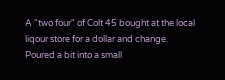A "two four" of Colt 45 bought at the local liqour store for a dollar and change. Poured a bit into a small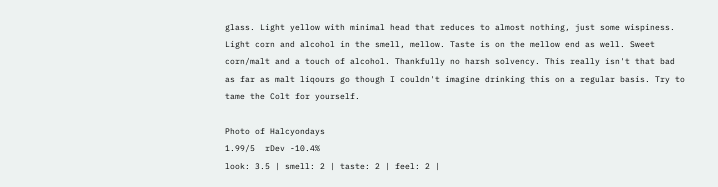glass. Light yellow with minimal head that reduces to almost nothing, just some wispiness. Light corn and alcohol in the smell, mellow. Taste is on the mellow end as well. Sweet corn/malt and a touch of alcohol. Thankfully no harsh solvency. This really isn't that bad as far as malt liqours go though I couldn't imagine drinking this on a regular basis. Try to tame the Colt for yourself.

Photo of Halcyondays
1.99/5  rDev -10.4%
look: 3.5 | smell: 2 | taste: 2 | feel: 2 |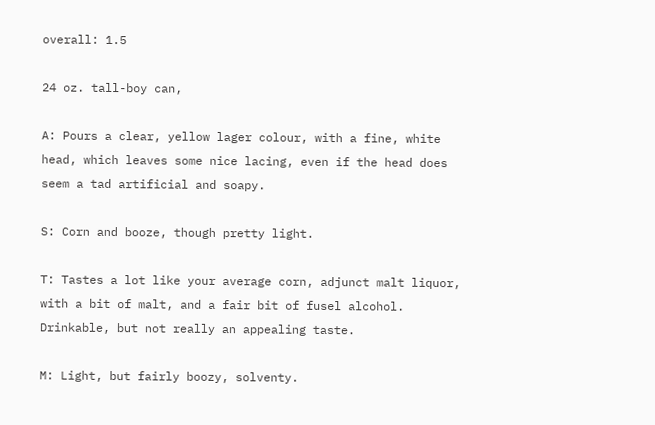overall: 1.5

24 oz. tall-boy can,

A: Pours a clear, yellow lager colour, with a fine, white head, which leaves some nice lacing, even if the head does seem a tad artificial and soapy.

S: Corn and booze, though pretty light.

T: Tastes a lot like your average corn, adjunct malt liquor, with a bit of malt, and a fair bit of fusel alcohol. Drinkable, but not really an appealing taste.

M: Light, but fairly boozy, solventy.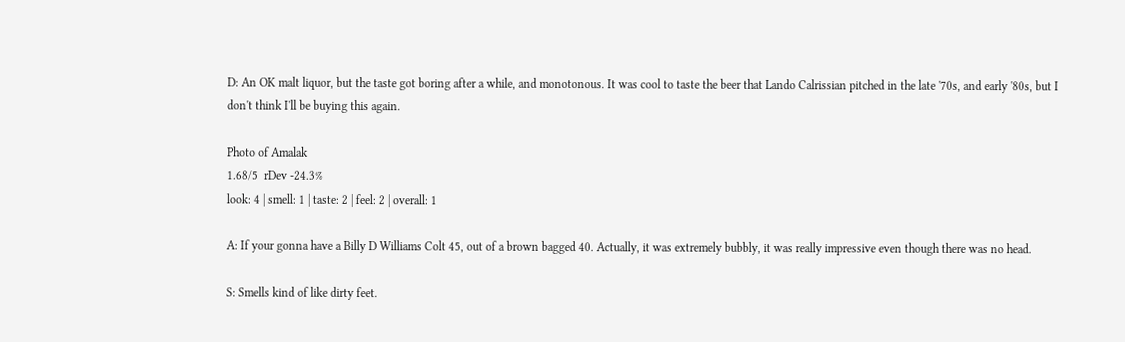D: An OK malt liquor, but the taste got boring after a while, and monotonous. It was cool to taste the beer that Lando Calrissian pitched in the late '70s, and early '80s, but I don't think I'll be buying this again.

Photo of Amalak
1.68/5  rDev -24.3%
look: 4 | smell: 1 | taste: 2 | feel: 2 | overall: 1

A: If your gonna have a Billy D Williams Colt 45, out of a brown bagged 40. Actually, it was extremely bubbly, it was really impressive even though there was no head.

S: Smells kind of like dirty feet.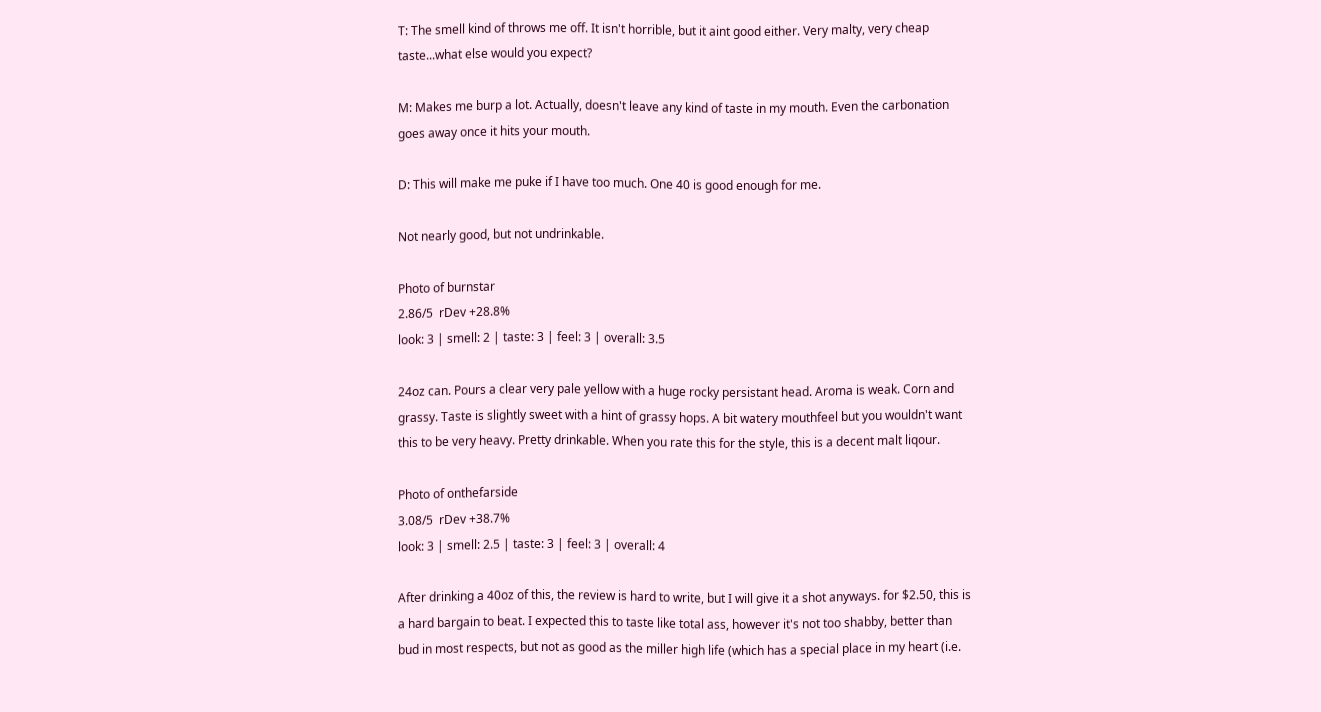T: The smell kind of throws me off. It isn't horrible, but it aint good either. Very malty, very cheap taste...what else would you expect?

M: Makes me burp a lot. Actually, doesn't leave any kind of taste in my mouth. Even the carbonation goes away once it hits your mouth.

D: This will make me puke if I have too much. One 40 is good enough for me.

Not nearly good, but not undrinkable.

Photo of burnstar
2.86/5  rDev +28.8%
look: 3 | smell: 2 | taste: 3 | feel: 3 | overall: 3.5

24oz can. Pours a clear very pale yellow with a huge rocky persistant head. Aroma is weak. Corn and grassy. Taste is slightly sweet with a hint of grassy hops. A bit watery mouthfeel but you wouldn't want this to be very heavy. Pretty drinkable. When you rate this for the style, this is a decent malt liqour.

Photo of onthefarside
3.08/5  rDev +38.7%
look: 3 | smell: 2.5 | taste: 3 | feel: 3 | overall: 4

After drinking a 40oz of this, the review is hard to write, but I will give it a shot anyways. for $2.50, this is a hard bargain to beat. I expected this to taste like total ass, however it's not too shabby, better than bud in most respects, but not as good as the miller high life (which has a special place in my heart (i.e.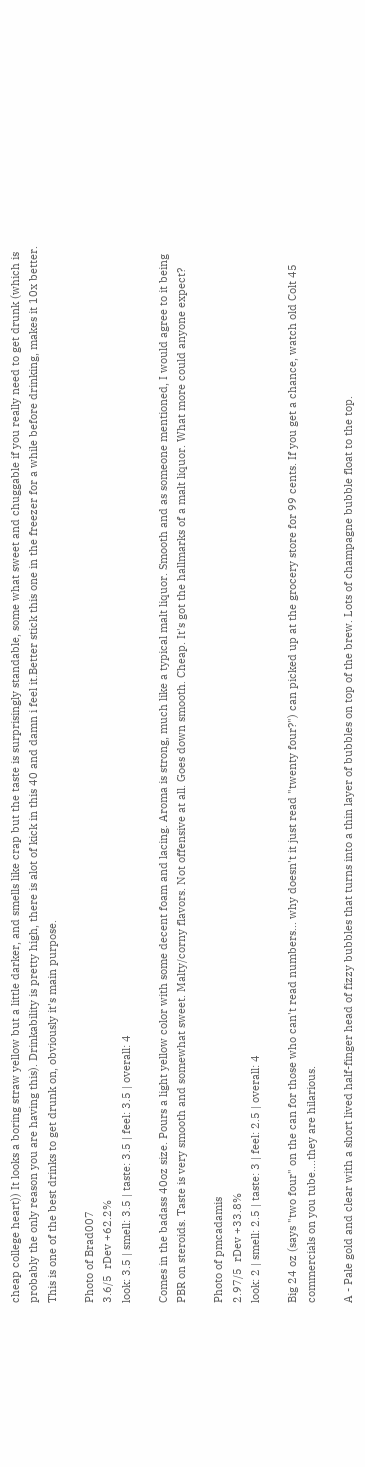cheap college heart)) It looks a boring straw yellow but a little darker, and smells like crap but the taste is surprisingly standable, some what sweet and chuggable if you really need to get drunk (which is probably the only reason you are having this). Drinkability is pretty high, there is alot of kick in this 40 and damn i feel it.Better stick this one in the freezer for a while before drinking, makes it 10x better. This is one of the best drinks to get drunk on, obviously it's main purpose.

Photo of Brad007
3.6/5  rDev +62.2%
look: 3.5 | smell: 3.5 | taste: 3.5 | feel: 3.5 | overall: 4

Comes in the badass 40oz size. Pours a light yellow color with some decent foam and lacing. Aroma is strong, much like a typical malt liquor. Smooth and as someone mentioned, I would agree to it being PBR on steroids. Taste is very smooth and somewhat sweet. Malty/corny flavors. Not offensive at all. Goes down smooth. Cheap. It's got the hallmarks of a malt liquor. What more could anyone expect?

Photo of pmcadamis
2.97/5  rDev +33.8%
look: 2 | smell: 2.5 | taste: 3 | feel: 2.5 | overall: 4

Big 24 oz (says "two four" on the can for those who can't read numbers... why doesn't it just read "twenty four?") can picked up at the grocery store for 99 cents. If you get a chance, watch old Colt 45 commercials on you tube....they are hilarious.

A - Pale gold and clear with a short lived half-finger head of fizzy bubbles that turns into a thin layer of bubbles on top of the brew. Lots of champagne bubble float to the top.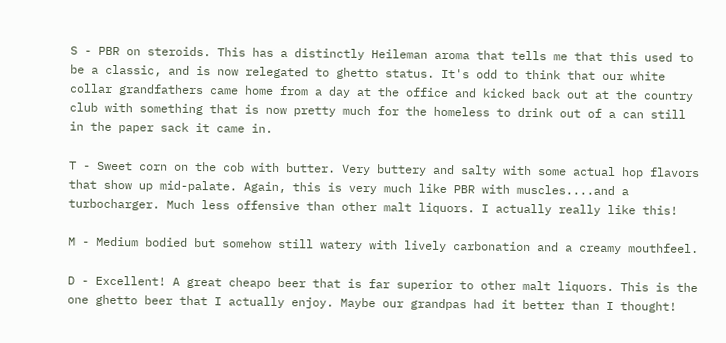S - PBR on steroids. This has a distinctly Heileman aroma that tells me that this used to be a classic, and is now relegated to ghetto status. It's odd to think that our white collar grandfathers came home from a day at the office and kicked back out at the country club with something that is now pretty much for the homeless to drink out of a can still in the paper sack it came in.

T - Sweet corn on the cob with butter. Very buttery and salty with some actual hop flavors that show up mid-palate. Again, this is very much like PBR with muscles....and a turbocharger. Much less offensive than other malt liquors. I actually really like this!

M - Medium bodied but somehow still watery with lively carbonation and a creamy mouthfeel.

D - Excellent! A great cheapo beer that is far superior to other malt liquors. This is the one ghetto beer that I actually enjoy. Maybe our grandpas had it better than I thought!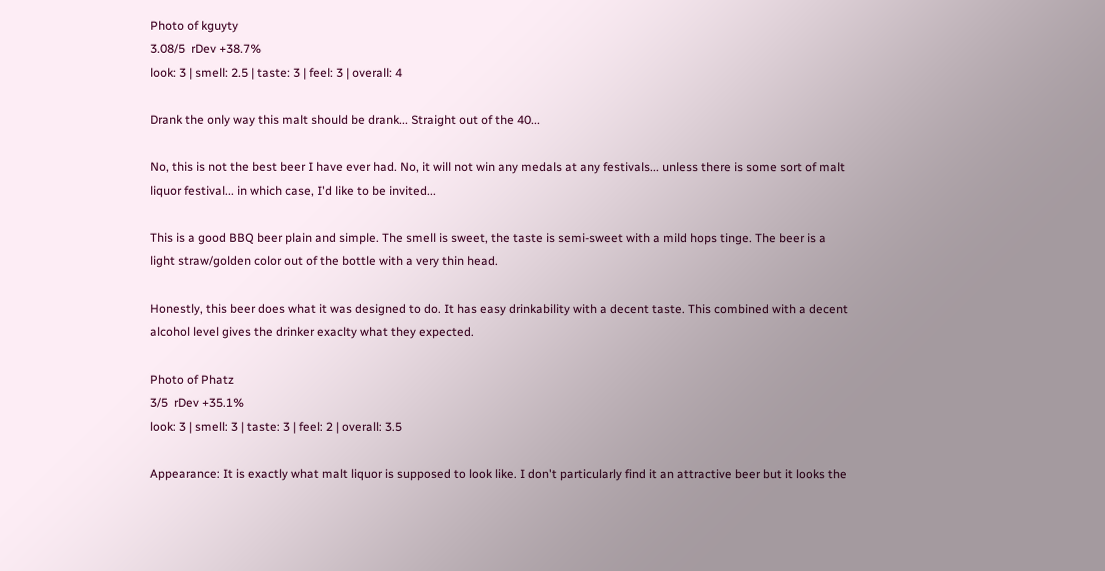Photo of kguyty
3.08/5  rDev +38.7%
look: 3 | smell: 2.5 | taste: 3 | feel: 3 | overall: 4

Drank the only way this malt should be drank... Straight out of the 40...

No, this is not the best beer I have ever had. No, it will not win any medals at any festivals... unless there is some sort of malt liquor festival... in which case, I'd like to be invited...

This is a good BBQ beer plain and simple. The smell is sweet, the taste is semi-sweet with a mild hops tinge. The beer is a light straw/golden color out of the bottle with a very thin head.

Honestly, this beer does what it was designed to do. It has easy drinkability with a decent taste. This combined with a decent alcohol level gives the drinker exaclty what they expected.

Photo of Phatz
3/5  rDev +35.1%
look: 3 | smell: 3 | taste: 3 | feel: 2 | overall: 3.5

Appearance: It is exactly what malt liquor is supposed to look like. I don't particularly find it an attractive beer but it looks the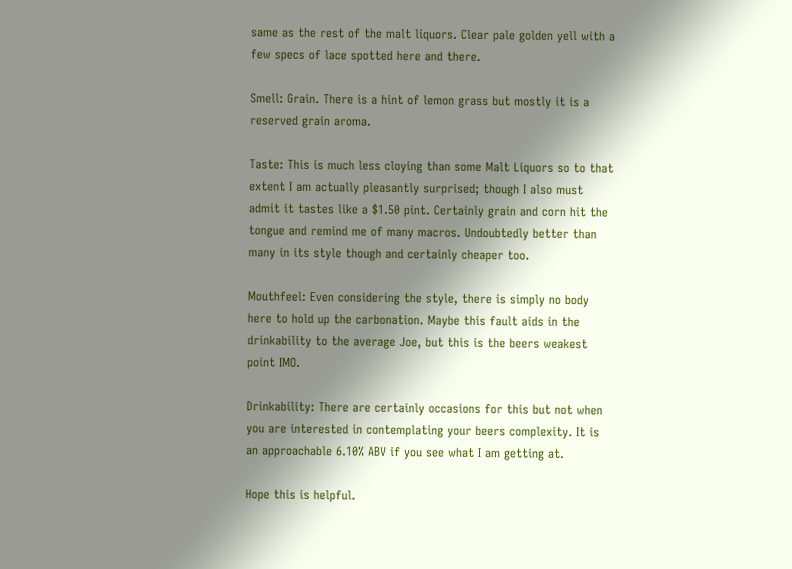same as the rest of the malt liquors. Clear pale golden yell with a few specs of lace spotted here and there.

Smell: Grain. There is a hint of lemon grass but mostly it is a reserved grain aroma.

Taste: This is much less cloying than some Malt Liquors so to that extent I am actually pleasantly surprised; though I also must admit it tastes like a $1.50 pint. Certainly grain and corn hit the tongue and remind me of many macros. Undoubtedly better than many in its style though and certainly cheaper too.

Mouthfeel: Even considering the style, there is simply no body here to hold up the carbonation. Maybe this fault aids in the drinkability to the average Joe, but this is the beers weakest point IMO.

Drinkability: There are certainly occasions for this but not when you are interested in contemplating your beers complexity. It is an approachable 6.10% ABV if you see what I am getting at.

Hope this is helpful.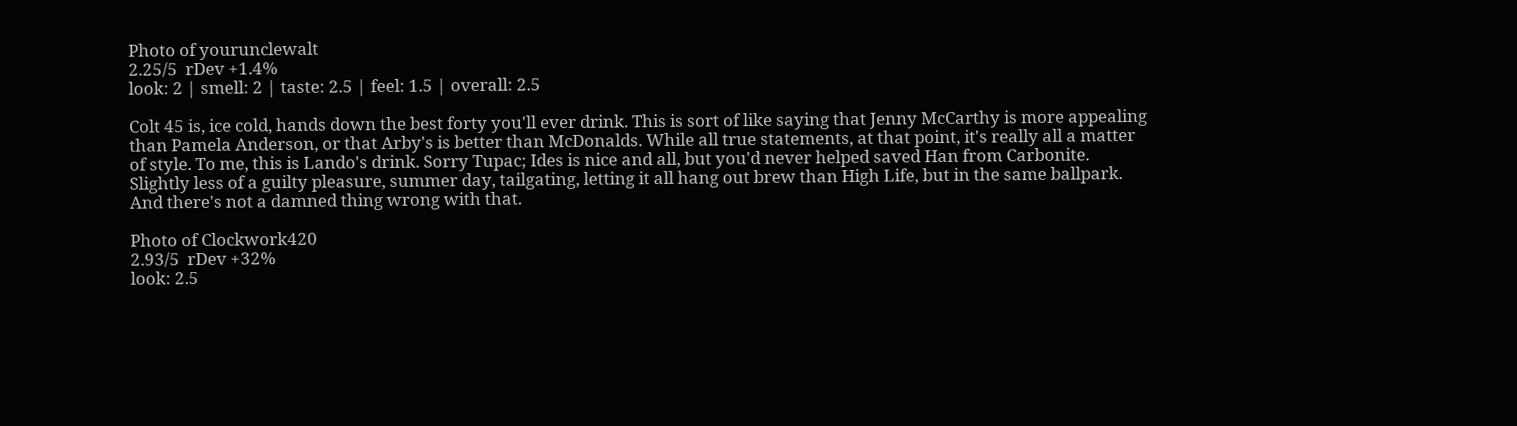Photo of yourunclewalt
2.25/5  rDev +1.4%
look: 2 | smell: 2 | taste: 2.5 | feel: 1.5 | overall: 2.5

Colt 45 is, ice cold, hands down the best forty you'll ever drink. This is sort of like saying that Jenny McCarthy is more appealing than Pamela Anderson, or that Arby's is better than McDonalds. While all true statements, at that point, it's really all a matter of style. To me, this is Lando's drink. Sorry Tupac; Ides is nice and all, but you'd never helped saved Han from Carbonite. Slightly less of a guilty pleasure, summer day, tailgating, letting it all hang out brew than High Life, but in the same ballpark. And there's not a damned thing wrong with that.

Photo of Clockwork420
2.93/5  rDev +32%
look: 2.5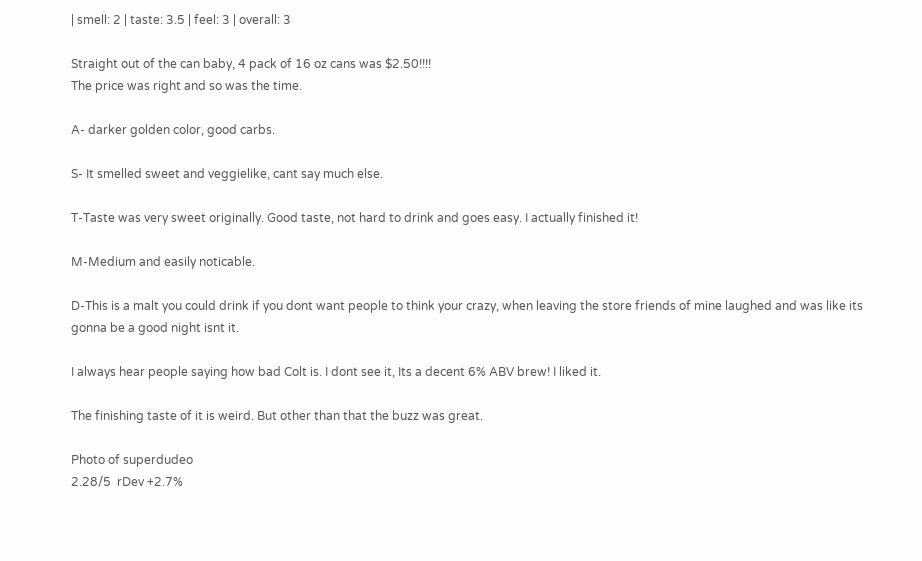| smell: 2 | taste: 3.5 | feel: 3 | overall: 3

Straight out of the can baby, 4 pack of 16 oz cans was $2.50!!!!
The price was right and so was the time.

A- darker golden color, good carbs.

S- It smelled sweet and veggielike, cant say much else.

T-Taste was very sweet originally. Good taste, not hard to drink and goes easy. I actually finished it!

M-Medium and easily noticable.

D-This is a malt you could drink if you dont want people to think your crazy, when leaving the store friends of mine laughed and was like its gonna be a good night isnt it.

I always hear people saying how bad Colt is. I dont see it, Its a decent 6% ABV brew! I liked it.

The finishing taste of it is weird. But other than that the buzz was great.

Photo of superdudeo
2.28/5  rDev +2.7%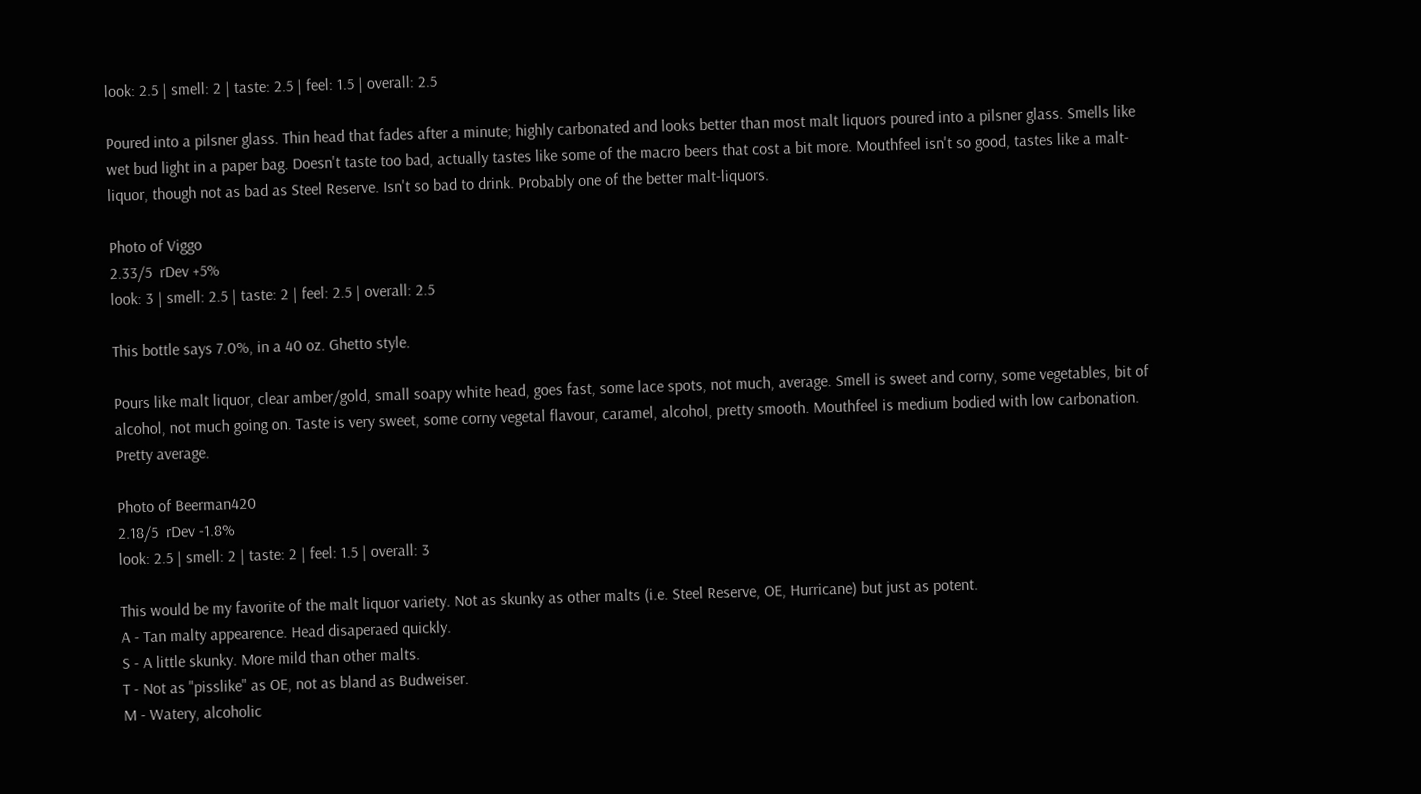look: 2.5 | smell: 2 | taste: 2.5 | feel: 1.5 | overall: 2.5

Poured into a pilsner glass. Thin head that fades after a minute; highly carbonated and looks better than most malt liquors poured into a pilsner glass. Smells like wet bud light in a paper bag. Doesn't taste too bad, actually tastes like some of the macro beers that cost a bit more. Mouthfeel isn't so good, tastes like a malt-liquor, though not as bad as Steel Reserve. Isn't so bad to drink. Probably one of the better malt-liquors.

Photo of Viggo
2.33/5  rDev +5%
look: 3 | smell: 2.5 | taste: 2 | feel: 2.5 | overall: 2.5

This bottle says 7.0%, in a 40 oz. Ghetto style.

Pours like malt liquor, clear amber/gold, small soapy white head, goes fast, some lace spots, not much, average. Smell is sweet and corny, some vegetables, bit of alcohol, not much going on. Taste is very sweet, some corny vegetal flavour, caramel, alcohol, pretty smooth. Mouthfeel is medium bodied with low carbonation. Pretty average.

Photo of Beerman420
2.18/5  rDev -1.8%
look: 2.5 | smell: 2 | taste: 2 | feel: 1.5 | overall: 3

This would be my favorite of the malt liquor variety. Not as skunky as other malts (i.e. Steel Reserve, OE, Hurricane) but just as potent.
A - Tan malty appearence. Head disaperaed quickly.
S - A little skunky. More mild than other malts.
T - Not as "pisslike" as OE, not as bland as Budweiser.
M - Watery, alcoholic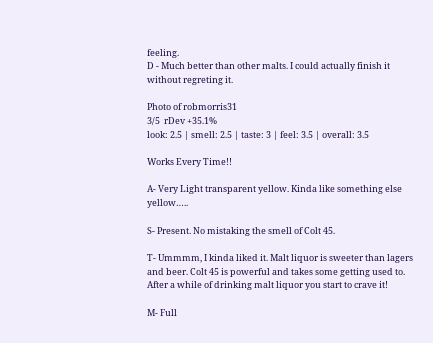feeling.
D - Much better than other malts. I could actually finish it without regreting it.

Photo of robmorris31
3/5  rDev +35.1%
look: 2.5 | smell: 2.5 | taste: 3 | feel: 3.5 | overall: 3.5

Works Every Time!!

A- Very Light transparent yellow. Kinda like something else yellow…..

S- Present. No mistaking the smell of Colt 45.

T- Ummmm, I kinda liked it. Malt liquor is sweeter than lagers and beer. Colt 45 is powerful and takes some getting used to. After a while of drinking malt liquor you start to crave it!

M- Full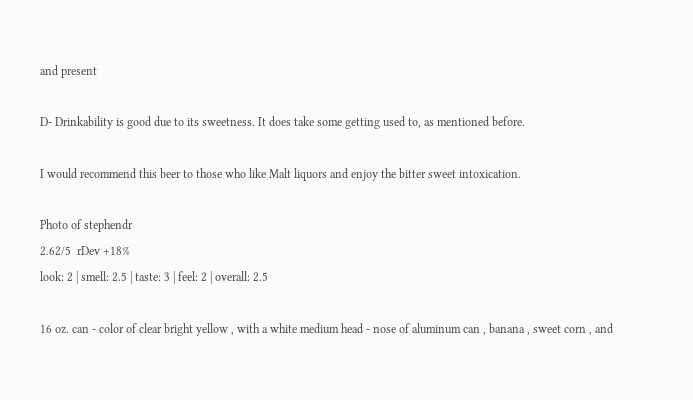and present

D- Drinkability is good due to its sweetness. It does take some getting used to, as mentioned before.

I would recommend this beer to those who like Malt liquors and enjoy the bitter sweet intoxication.

Photo of stephendr
2.62/5  rDev +18%
look: 2 | smell: 2.5 | taste: 3 | feel: 2 | overall: 2.5

16 oz. can - color of clear bright yellow , with a white medium head - nose of aluminum can , banana , sweet corn , and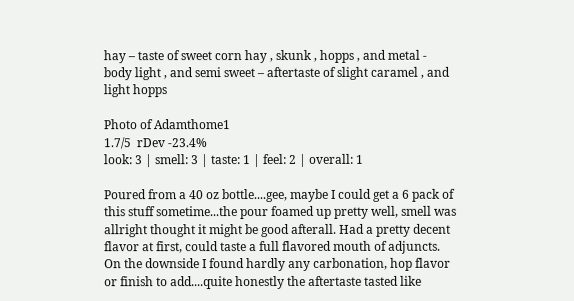hay – taste of sweet corn hay , skunk , hopps , and metal - body light , and semi sweet – aftertaste of slight caramel , and light hopps

Photo of Adamthome1
1.7/5  rDev -23.4%
look: 3 | smell: 3 | taste: 1 | feel: 2 | overall: 1

Poured from a 40 oz bottle....gee, maybe I could get a 6 pack of this stuff sometime...the pour foamed up pretty well, smell was allright thought it might be good afterall. Had a pretty decent flavor at first, could taste a full flavored mouth of adjuncts. On the downside I found hardly any carbonation, hop flavor or finish to add....quite honestly the aftertaste tasted like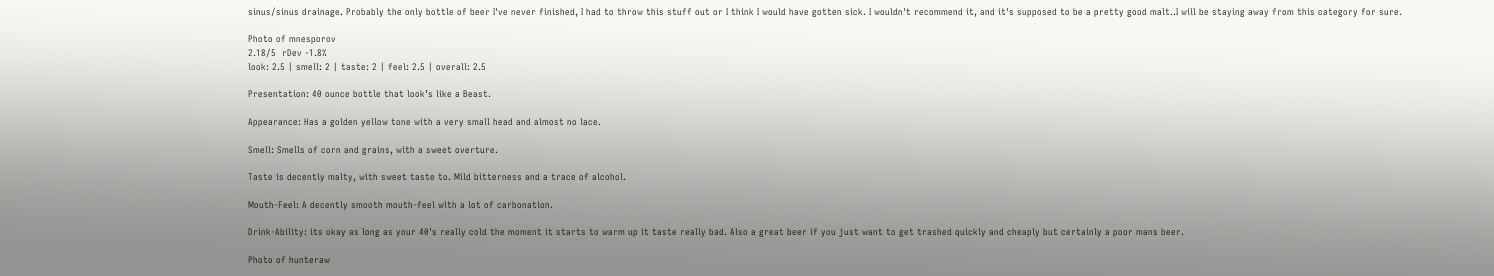sinus/sinus drainage. Probably the only bottle of beer I've never finished, I had to throw this stuff out or I think I would have gotten sick. I wouldn't recommend it, and it's supposed to be a pretty good malt..I will be staying away from this category for sure.

Photo of mnesporov
2.18/5  rDev -1.8%
look: 2.5 | smell: 2 | taste: 2 | feel: 2.5 | overall: 2.5

Presentation: 40 ounce bottle that look’s like a Beast.

Appearance: Has a golden yellow tone with a very small head and almost no lace.

Smell: Smells of corn and grains, with a sweet overture.

Taste is decently malty, with sweet taste to. Mild bitterness and a trace of alcohol.

Mouth-Feel: A decently smooth mouth-feel with a lot of carbonation.

Drink-Ability: its okay as long as your 40's really cold the moment it starts to warm up it taste really bad. Also a great beer if you just want to get trashed quickly and cheaply but certainly a poor mans beer.

Photo of hunteraw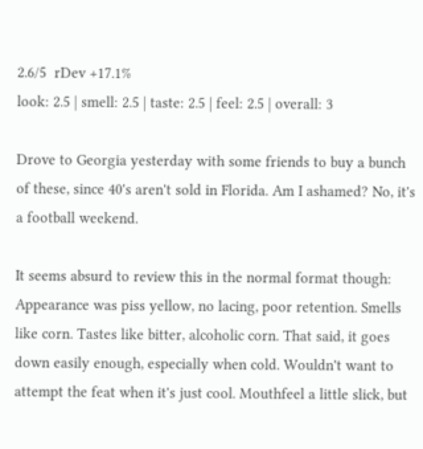2.6/5  rDev +17.1%
look: 2.5 | smell: 2.5 | taste: 2.5 | feel: 2.5 | overall: 3

Drove to Georgia yesterday with some friends to buy a bunch of these, since 40's aren't sold in Florida. Am I ashamed? No, it's a football weekend.

It seems absurd to review this in the normal format though: Appearance was piss yellow, no lacing, poor retention. Smells like corn. Tastes like bitter, alcoholic corn. That said, it goes down easily enough, especially when cold. Wouldn't want to attempt the feat when it's just cool. Mouthfeel a little slick, but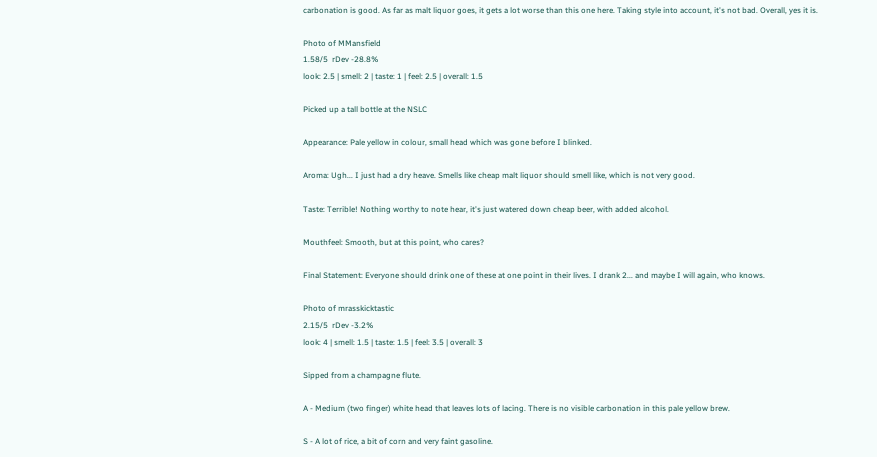carbonation is good. As far as malt liquor goes, it gets a lot worse than this one here. Taking style into account, it's not bad. Overall, yes it is.

Photo of MMansfield
1.58/5  rDev -28.8%
look: 2.5 | smell: 2 | taste: 1 | feel: 2.5 | overall: 1.5

Picked up a tall bottle at the NSLC

Appearance: Pale yellow in colour, small head which was gone before I blinked.

Aroma: Ugh... I just had a dry heave. Smells like cheap malt liquor should smell like, which is not very good.

Taste: Terrible! Nothing worthy to note hear, it's just watered down cheap beer, with added alcohol.

Mouthfeel: Smooth, but at this point, who cares?

Final Statement: Everyone should drink one of these at one point in their lives. I drank 2... and maybe I will again, who knows.

Photo of mrasskicktastic
2.15/5  rDev -3.2%
look: 4 | smell: 1.5 | taste: 1.5 | feel: 3.5 | overall: 3

Sipped from a champagne flute.

A - Medium (two finger) white head that leaves lots of lacing. There is no visible carbonation in this pale yellow brew.

S - A lot of rice, a bit of corn and very faint gasoline.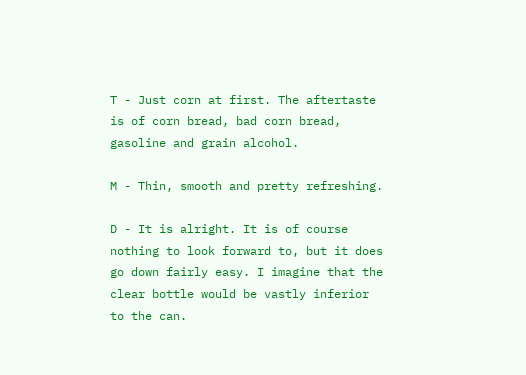T - Just corn at first. The aftertaste is of corn bread, bad corn bread, gasoline and grain alcohol.

M - Thin, smooth and pretty refreshing.

D - It is alright. It is of course nothing to look forward to, but it does go down fairly easy. I imagine that the clear bottle would be vastly inferior to the can.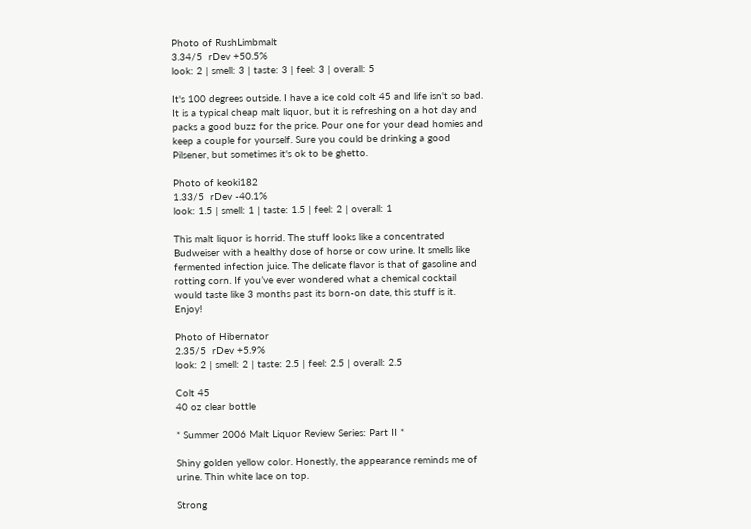Photo of RushLimbmalt
3.34/5  rDev +50.5%
look: 2 | smell: 3 | taste: 3 | feel: 3 | overall: 5

It's 100 degrees outside. I have a ice cold colt 45 and life isn't so bad. It is a typical cheap malt liquor, but it is refreshing on a hot day and packs a good buzz for the price. Pour one for your dead homies and keep a couple for yourself. Sure you could be drinking a good Pilsener, but sometimes it's ok to be ghetto.

Photo of keoki182
1.33/5  rDev -40.1%
look: 1.5 | smell: 1 | taste: 1.5 | feel: 2 | overall: 1

This malt liquor is horrid. The stuff looks like a concentrated Budweiser with a healthy dose of horse or cow urine. It smells like fermented infection juice. The delicate flavor is that of gasoline and rotting corn. If you’ve ever wondered what a chemical cocktail would taste like 3 months past its born-on date, this stuff is it. Enjoy!

Photo of Hibernator
2.35/5  rDev +5.9%
look: 2 | smell: 2 | taste: 2.5 | feel: 2.5 | overall: 2.5

Colt 45
40 oz clear bottle

* Summer 2006 Malt Liquor Review Series: Part II *

Shiny golden yellow color. Honestly, the appearance reminds me of urine. Thin white lace on top.

Strong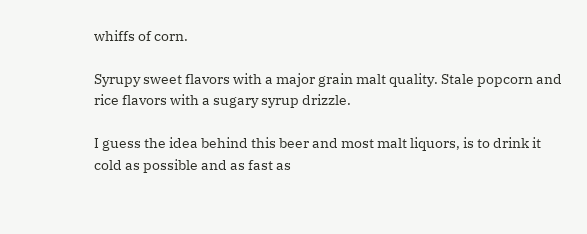whiffs of corn.

Syrupy sweet flavors with a major grain malt quality. Stale popcorn and rice flavors with a sugary syrup drizzle.

I guess the idea behind this beer and most malt liquors, is to drink it cold as possible and as fast as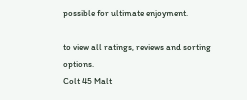possible for ultimate enjoyment.

to view all ratings, reviews and sorting options.
Colt 45 Malt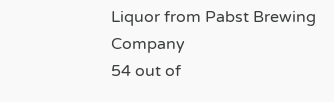Liquor from Pabst Brewing Company
54 out of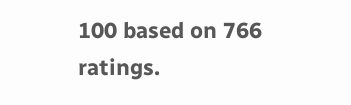100 based on 766 ratings.